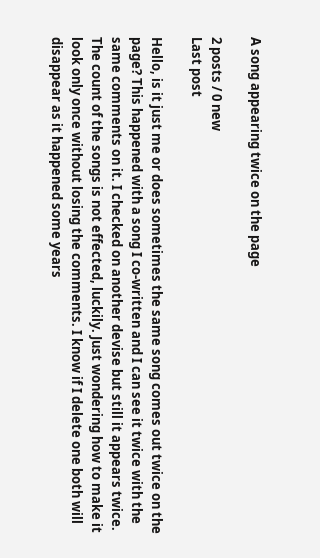A song appearing twice on the page

2 posts / 0 new
Last post

Hello, is it just me or does sometimes the same song comes out twice on the page? This happened with a song I co-written and I can see it twice with the same comments on it. I checked on another devise but still it appears twice. The count of the songs is not effected, luckily. Just wondering how to make it look only once without losing the comments. I know if I delete one both will disappear as it happened some years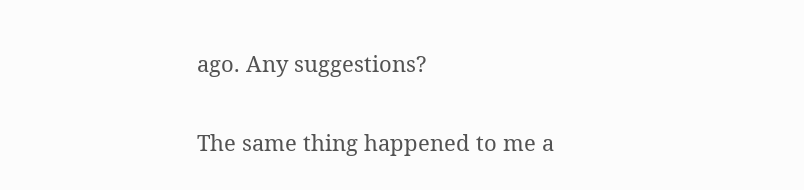ago. Any suggestions?

The same thing happened to me a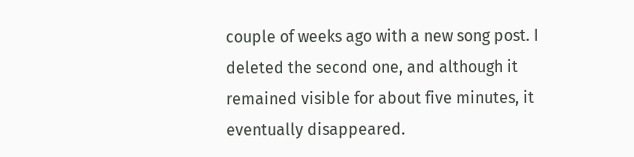couple of weeks ago with a new song post. I deleted the second one, and although it remained visible for about five minutes, it eventually disappeared.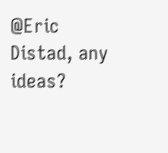@Eric Distad, any ideas?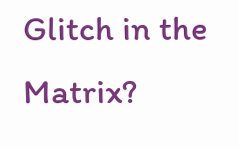Glitch in the Matrix?